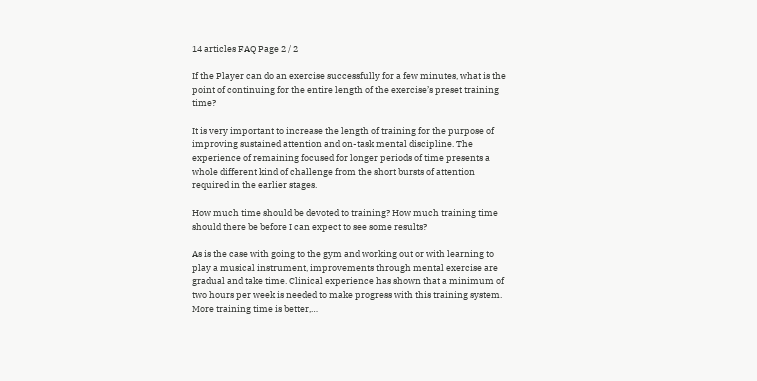14 articles FAQ Page 2 / 2

If the Player can do an exercise successfully for a few minutes, what is the point of continuing for the entire length of the exercise’s preset training time?

It is very important to increase the length of training for the purpose of improving sustained attention and on-task mental discipline. The experience of remaining focused for longer periods of time presents a whole different kind of challenge from the short bursts of attention required in the earlier stages.

How much time should be devoted to training? How much training time should there be before I can expect to see some results?

As is the case with going to the gym and working out or with learning to play a musical instrument, improvements through mental exercise are gradual and take time. Clinical experience has shown that a minimum of two hours per week is needed to make progress with this training system. More training time is better,…